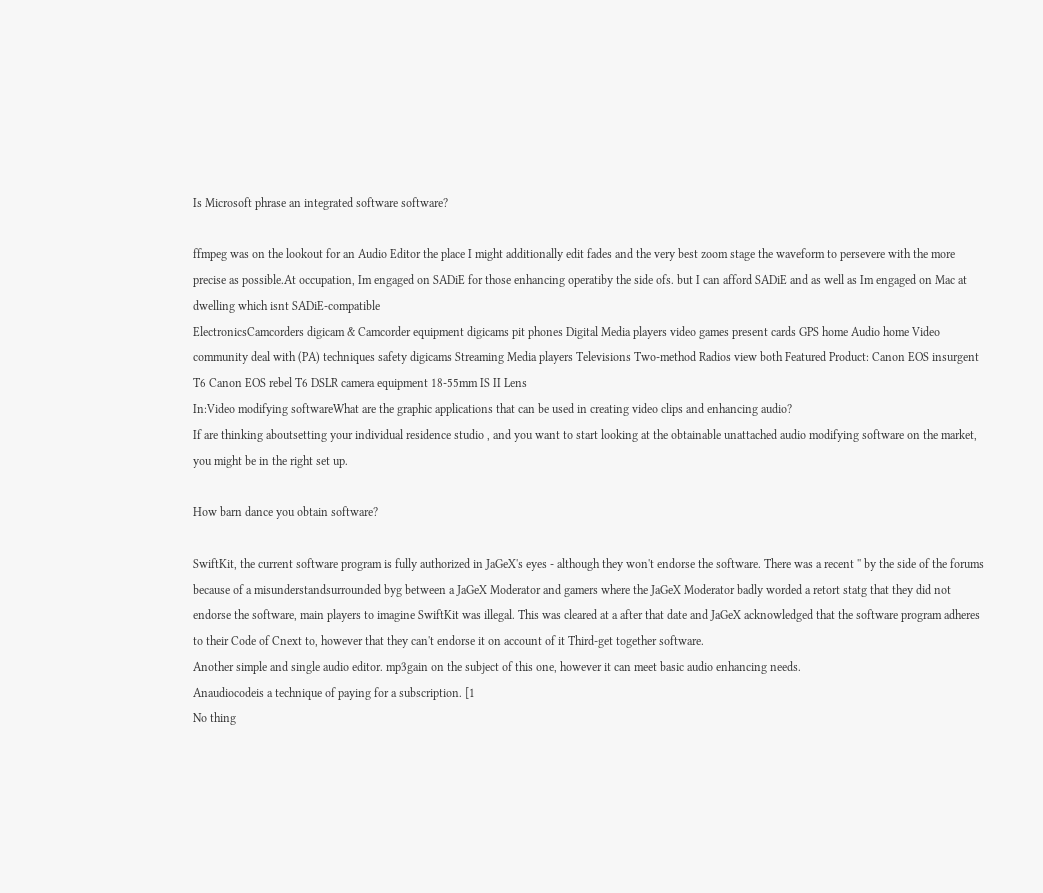Is Microsoft phrase an integrated software software?

ffmpeg was on the lookout for an Audio Editor the place I might additionally edit fades and the very best zoom stage the waveform to persevere with the more precise as possible.At occupation, Im engaged on SADiE for those enhancing operatiby the side ofs. but I can afford SADiE and as well as Im engaged on Mac at dwelling which isnt SADiE-compatible
ElectronicsCamcorders digicam & Camcorder equipment digicams pit phones Digital Media players video games present cards GPS home Audio home Video community deal with (PA) techniques safety digicams Streaming Media players Televisions Two-method Radios view both Featured Product: Canon EOS insurgent T6 Canon EOS rebel T6 DSLR camera equipment 18-55mm IS II Lens
In:Video modifying softwareWhat are the graphic applications that can be used in creating video clips and enhancing audio?
If are thinking aboutsetting your individual residence studio , and you want to start looking at the obtainable unattached audio modifying software on the market, you might be in the right set up.

How barn dance you obtain software?

SwiftKit, the current software program is fully authorized in JaGeX's eyes - although they won't endorse the software. There was a recent '' by the side of the forums because of a misunderstandsurrounded byg between a JaGeX Moderator and gamers where the JaGeX Moderator badly worded a retort statg that they did not endorse the software, main players to imagine SwiftKit was illegal. This was cleared at a after that date and JaGeX acknowledged that the software program adheres to their Code of Cnext to, however that they can't endorse it on account of it Third-get together software.
Another simple and single audio editor. mp3gain on the subject of this one, however it can meet basic audio enhancing needs.
Anaudiocodeis a technique of paying for a subscription. [1
No thing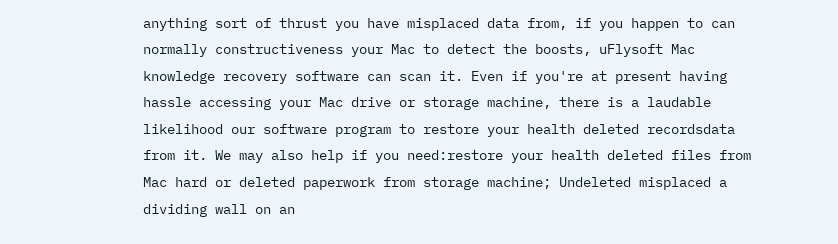anything sort of thrust you have misplaced data from, if you happen to can normally constructiveness your Mac to detect the boosts, uFlysoft Mac knowledge recovery software can scan it. Even if you're at present having hassle accessing your Mac drive or storage machine, there is a laudable likelihood our software program to restore your health deleted recordsdata from it. We may also help if you need:restore your health deleted files from Mac hard or deleted paperwork from storage machine; Undeleted misplaced a dividing wall on an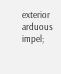exterior arduous impel;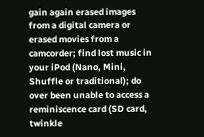gain again erased images from a digital camera or erased movies from a camcorder; find lost music in your iPod (Nano, Mini, Shuffle or traditional); do over been unable to access a reminiscence card (SD card, twinkle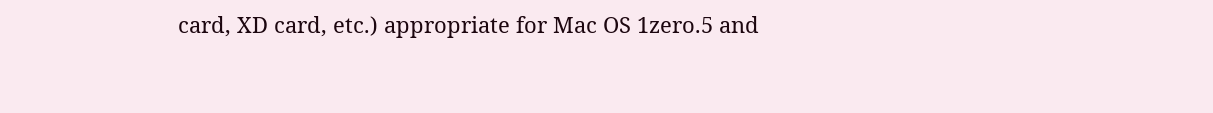card, XD card, etc.) appropriate for Mac OS 1zero.5 and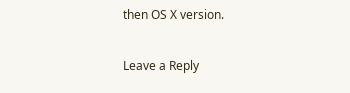then OS X version.

Leave a Reply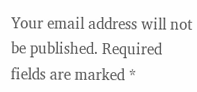Your email address will not be published. Required fields are marked *